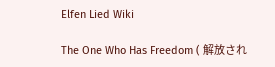Elfen Lied Wiki

The One Who Has Freedom ( 解放され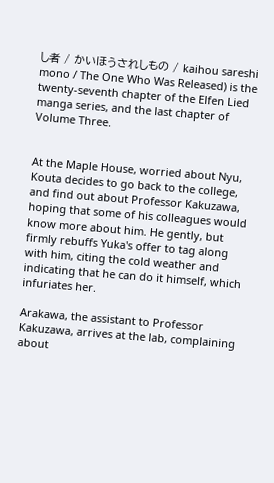し者 / かいほうされしもの / kaihou sareshi mono / The One Who Was Released) is the twenty-seventh chapter of the Elfen Lied manga series, and the last chapter of Volume Three.


At the Maple House, worried about Nyu, Kouta decides to go back to the college, and find out about Professor Kakuzawa, hoping that some of his colleagues would know more about him. He gently, but firmly rebuffs Yuka's offer to tag along with him, citing the cold weather and indicating that he can do it himself, which infuriates her.

Arakawa, the assistant to Professor Kakuzawa, arrives at the lab, complaining about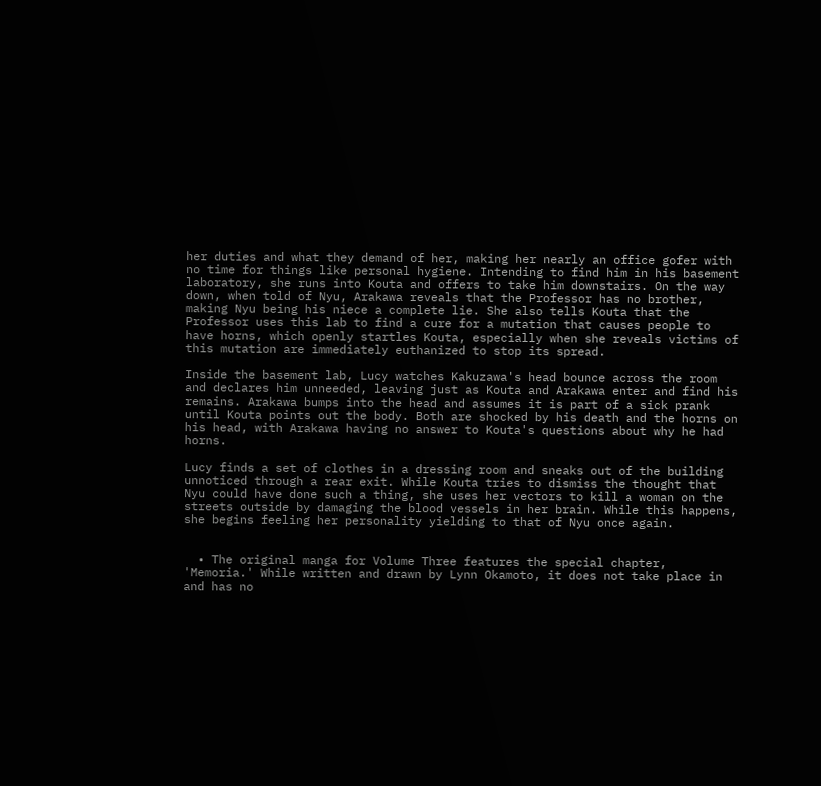her duties and what they demand of her, making her nearly an office gofer with no time for things like personal hygiene. Intending to find him in his basement laboratory, she runs into Kouta and offers to take him downstairs. On the way down, when told of Nyu, Arakawa reveals that the Professor has no brother, making Nyu being his niece a complete lie. She also tells Kouta that the Professor uses this lab to find a cure for a mutation that causes people to have horns, which openly startles Kouta, especially when she reveals victims of this mutation are immediately euthanized to stop its spread.

Inside the basement lab, Lucy watches Kakuzawa's head bounce across the room and declares him unneeded, leaving just as Kouta and Arakawa enter and find his remains. Arakawa bumps into the head and assumes it is part of a sick prank until Kouta points out the body. Both are shocked by his death and the horns on his head, with Arakawa having no answer to Kouta's questions about why he had horns.

Lucy finds a set of clothes in a dressing room and sneaks out of the building unnoticed through a rear exit. While Kouta tries to dismiss the thought that Nyu could have done such a thing, she uses her vectors to kill a woman on the streets outside by damaging the blood vessels in her brain. While this happens, she begins feeling her personality yielding to that of Nyu once again.


  • The original manga for Volume Three features the special chapter, 'Memoria.' While written and drawn by Lynn Okamoto, it does not take place in and has no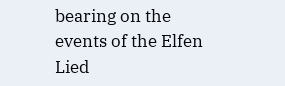bearing on the events of the Elfen Lied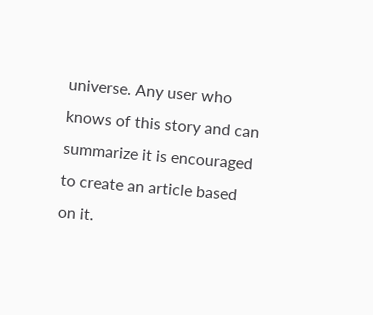universe. Any user who knows of this story and can summarize it is encouraged to create an article based on it.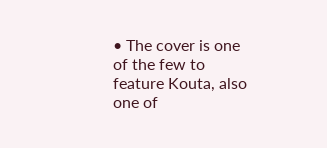• The cover is one of the few to feature Kouta, also one of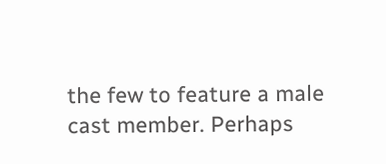the few to feature a male cast member. Perhaps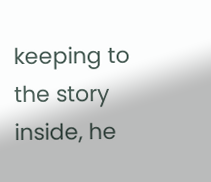keeping to the story inside, he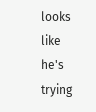looks like he's trying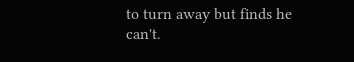to turn away but finds he can't.